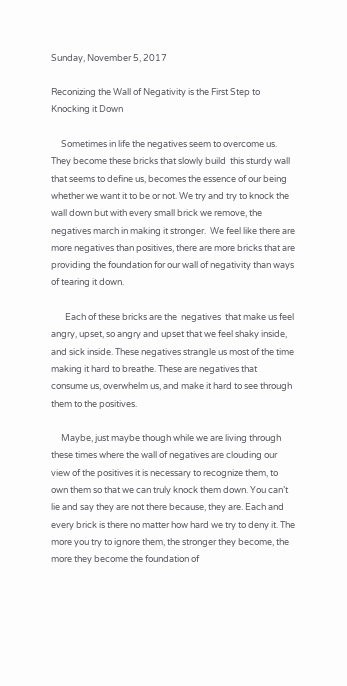Sunday, November 5, 2017

Reconizing the Wall of Negativity is the First Step to Knocking it Down

     Sometimes in life the negatives seem to overcome us. They become these bricks that slowly build  this sturdy wall that seems to define us, becomes the essence of our being whether we want it to be or not. We try and try to knock the wall down but with every small brick we remove, the negatives march in making it stronger.  We feel like there are more negatives than positives, there are more bricks that are providing the foundation for our wall of negativity than ways of tearing it down.

       Each of these bricks are the  negatives  that make us feel angry, upset, so angry and upset that we feel shaky inside, and sick inside. These negatives strangle us most of the time making it hard to breathe. These are negatives that consume us, overwhelm us, and make it hard to see through them to the positives.

     Maybe, just maybe though while we are living through these times where the wall of negatives are clouding our view of the positives it is necessary to recognize them, to own them so that we can truly knock them down. You can’t lie and say they are not there because, they are. Each and every brick is there no matter how hard we try to deny it. The more you try to ignore them, the stronger they become, the more they become the foundation of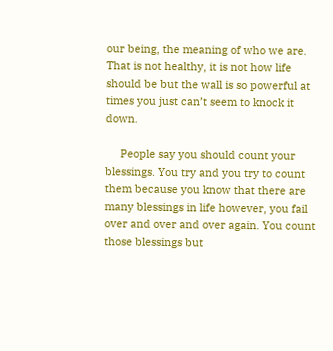our being, the meaning of who we are. That is not healthy, it is not how life should be but the wall is so powerful at times you just can’t seem to knock it down.

     People say you should count your blessings. You try and you try to count them because you know that there are many blessings in life however, you fail over and over and over again. You count those blessings but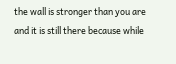the wall is stronger than you are and it is still there because while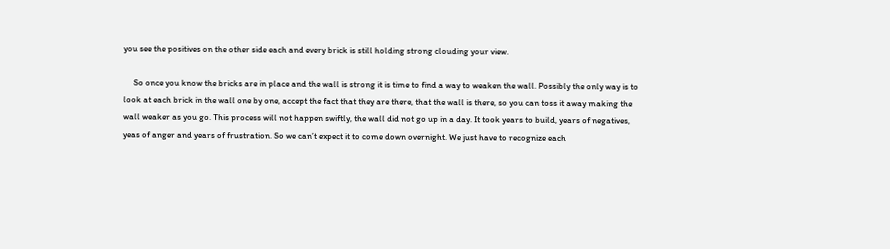you see the positives on the other side each and every brick is still holding strong clouding your view.

     So once you know the bricks are in place and the wall is strong it is time to find a way to weaken the wall. Possibly the only way is to look at each brick in the wall one by one, accept the fact that they are there, that the wall is there, so you can toss it away making the wall weaker as you go. This process will not happen swiftly, the wall did not go up in a day. It took years to build, years of negatives, yeas of anger and years of frustration. So we can’t expect it to come down overnight. We just have to recognize each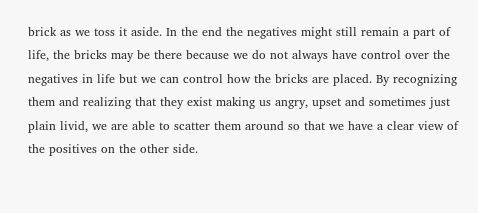brick as we toss it aside. In the end the negatives might still remain a part of life, the bricks may be there because we do not always have control over the negatives in life but we can control how the bricks are placed. By recognizing them and realizing that they exist making us angry, upset and sometimes just plain livid, we are able to scatter them around so that we have a clear view of the positives on the other side.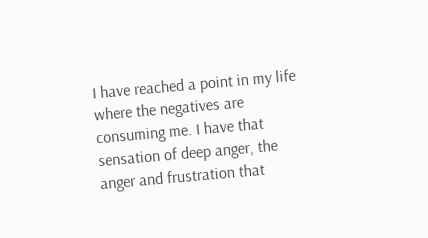I have reached a point in my life where the negatives are consuming me. I have that sensation of deep anger, the anger and frustration that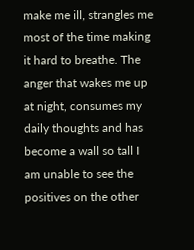make me ill, strangles me most of the time making it hard to breathe. The anger that wakes me up at night, consumes my daily thoughts and has become a wall so tall I am unable to see the positives on the other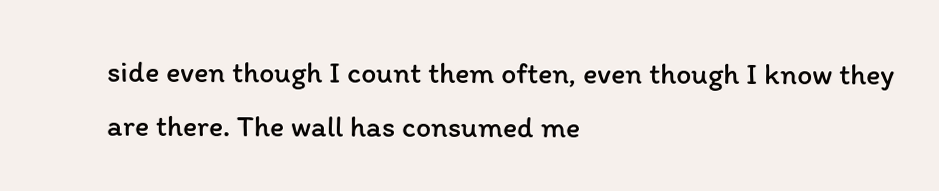side even though I count them often, even though I know they are there. The wall has consumed me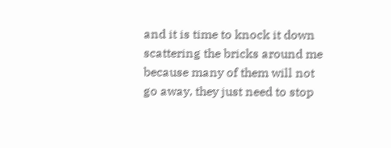and it is time to knock it down scattering the bricks around me because many of them will not go away, they just need to stop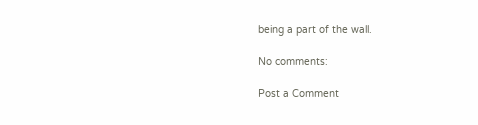being a part of the wall.

No comments:

Post a Comment